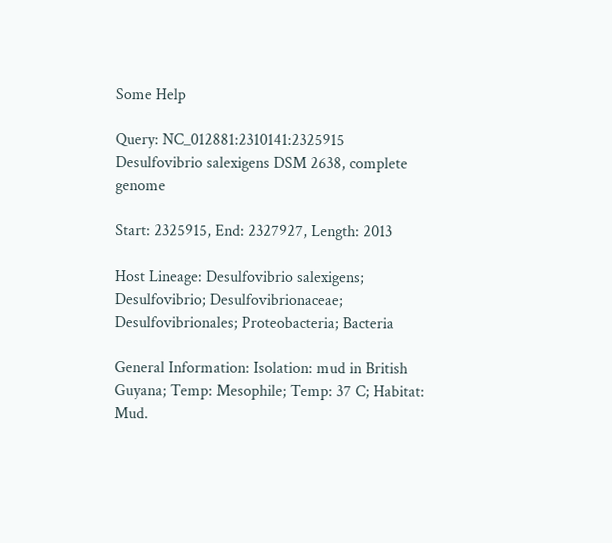Some Help

Query: NC_012881:2310141:2325915 Desulfovibrio salexigens DSM 2638, complete genome

Start: 2325915, End: 2327927, Length: 2013

Host Lineage: Desulfovibrio salexigens; Desulfovibrio; Desulfovibrionaceae; Desulfovibrionales; Proteobacteria; Bacteria

General Information: Isolation: mud in British Guyana; Temp: Mesophile; Temp: 37 C; Habitat: Mud.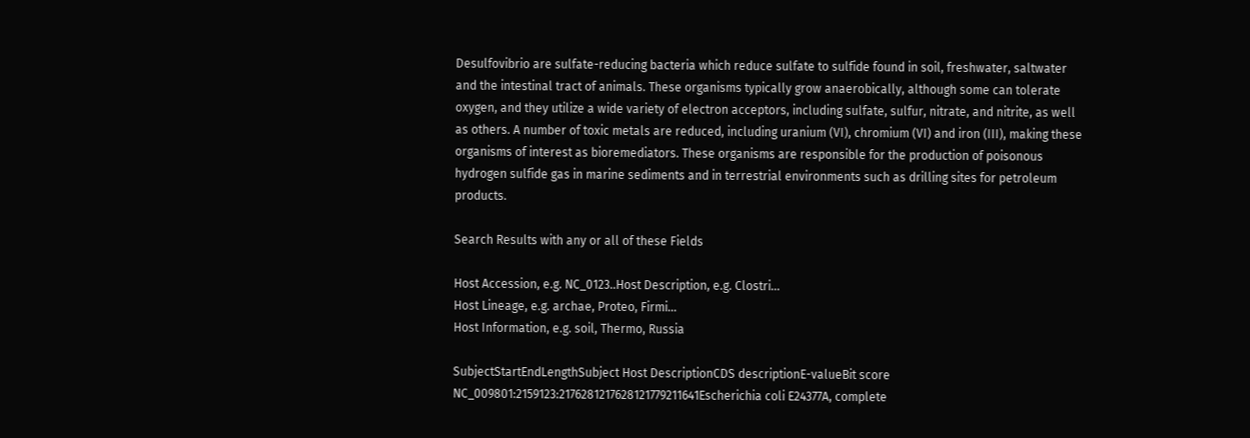Desulfovibrio are sulfate-reducing bacteria which reduce sulfate to sulfide found in soil, freshwater, saltwater and the intestinal tract of animals. These organisms typically grow anaerobically, although some can tolerate oxygen, and they utilize a wide variety of electron acceptors, including sulfate, sulfur, nitrate, and nitrite, as well as others. A number of toxic metals are reduced, including uranium (VI), chromium (VI) and iron (III), making these organisms of interest as bioremediators. These organisms are responsible for the production of poisonous hydrogen sulfide gas in marine sediments and in terrestrial environments such as drilling sites for petroleum products.

Search Results with any or all of these Fields

Host Accession, e.g. NC_0123..Host Description, e.g. Clostri...
Host Lineage, e.g. archae, Proteo, Firmi...
Host Information, e.g. soil, Thermo, Russia

SubjectStartEndLengthSubject Host DescriptionCDS descriptionE-valueBit score
NC_009801:2159123:2176281217628121779211641Escherichia coli E24377A, complete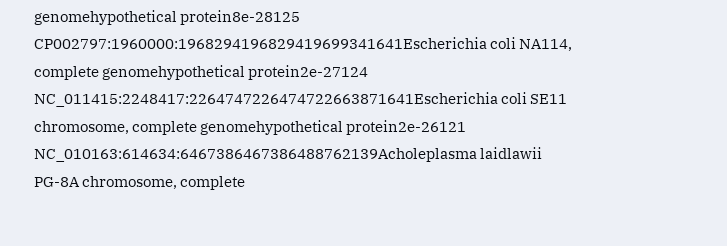genomehypothetical protein8e-28125
CP002797:1960000:1968294196829419699341641Escherichia coli NA114, complete genomehypothetical protein2e-27124
NC_011415:2248417:2264747226474722663871641Escherichia coli SE11 chromosome, complete genomehypothetical protein2e-26121
NC_010163:614634:6467386467386488762139Acholeplasma laidlawii PG-8A chromosome, complete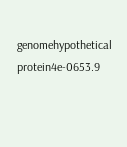genomehypothetical protein4e-0653.9